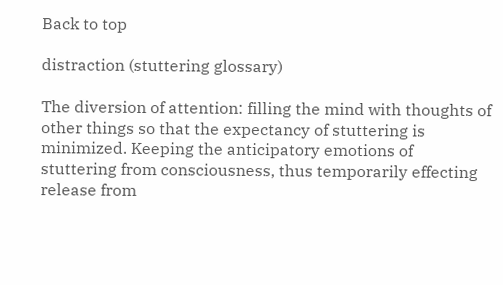Back to top

distraction (stuttering glossary)

The diversion of attention: filling the mind with thoughts of other things so that the expectancy of stuttering is minimized. Keeping the anticipatory emotions of stuttering from consciousness, thus temporarily effecting release from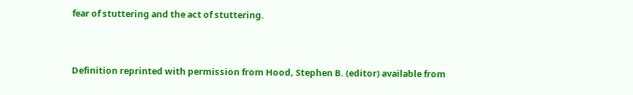fear of stuttering and the act of stuttering.


Definition reprinted with permission from Hood, Stephen B. (editor) available from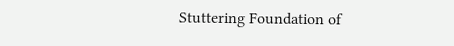Stuttering Foundation of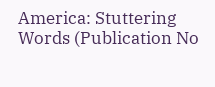America: Stuttering Words (Publication No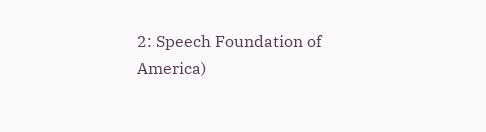2: Speech Foundation of America)